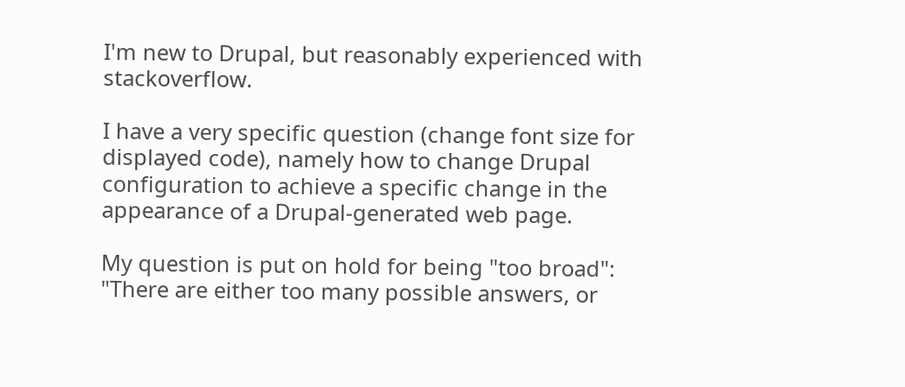I'm new to Drupal, but reasonably experienced with stackoverflow.

I have a very specific question (change font size for displayed code), namely how to change Drupal configuration to achieve a specific change in the appearance of a Drupal-generated web page.

My question is put on hold for being "too broad": "There are either too many possible answers, or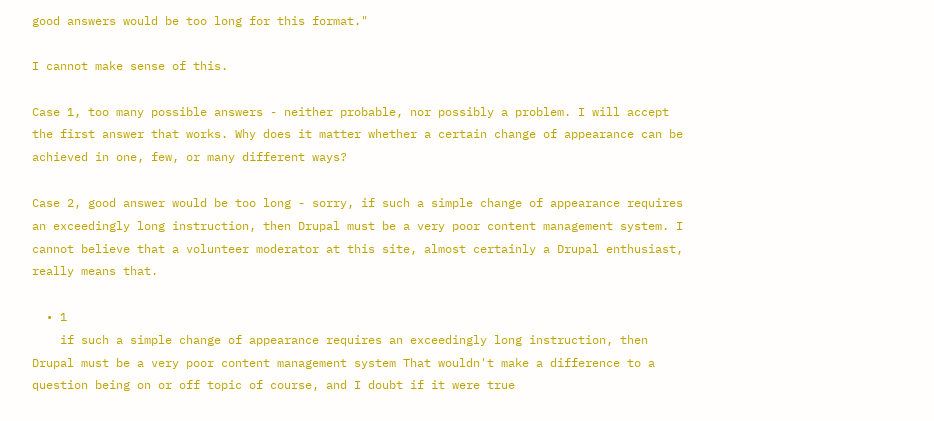good answers would be too long for this format."

I cannot make sense of this.

Case 1, too many possible answers - neither probable, nor possibly a problem. I will accept the first answer that works. Why does it matter whether a certain change of appearance can be achieved in one, few, or many different ways?

Case 2, good answer would be too long - sorry, if such a simple change of appearance requires an exceedingly long instruction, then Drupal must be a very poor content management system. I cannot believe that a volunteer moderator at this site, almost certainly a Drupal enthusiast, really means that.

  • 1
    if such a simple change of appearance requires an exceedingly long instruction, then Drupal must be a very poor content management system That wouldn't make a difference to a question being on or off topic of course, and I doubt if it were true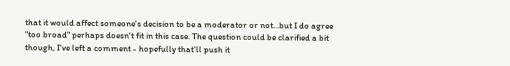that it would affect someone's decision to be a moderator or not...but I do agree "too broad" perhaps doesn't fit in this case. The question could be clarified a bit though, I've left a comment - hopefully that'll push it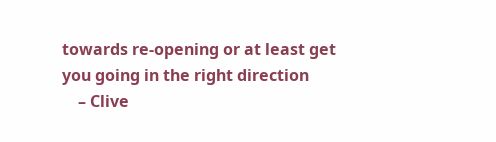towards re-opening or at least get you going in the right direction
    – Clive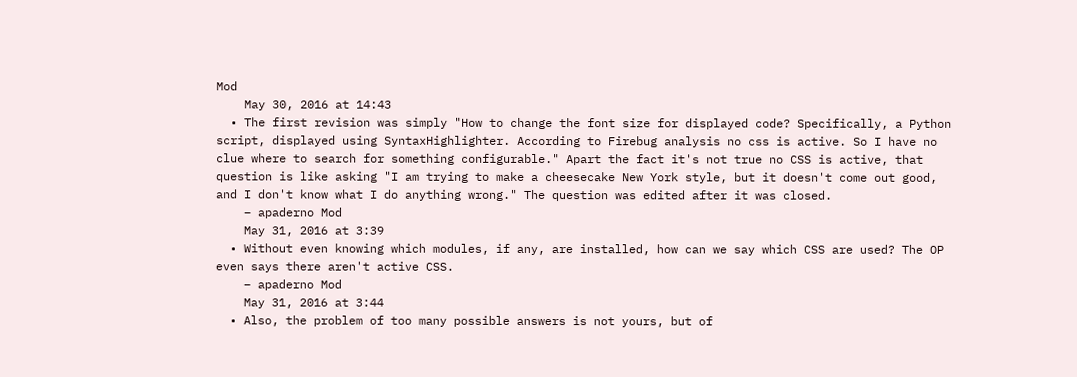Mod
    May 30, 2016 at 14:43
  • The first revision was simply "How to change the font size for displayed code? Specifically, a Python script, displayed using SyntaxHighlighter. According to Firebug analysis no css is active. So I have no clue where to search for something configurable." Apart the fact it's not true no CSS is active, that question is like asking "I am trying to make a cheesecake New York style, but it doesn't come out good, and I don't know what I do anything wrong." The question was edited after it was closed.
    – apaderno Mod
    May 31, 2016 at 3:39
  • Without even knowing which modules, if any, are installed, how can we say which CSS are used? The OP even says there aren't active CSS.
    – apaderno Mod
    May 31, 2016 at 3:44
  • Also, the problem of too many possible answers is not yours, but of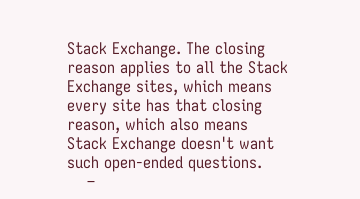Stack Exchange. The closing reason applies to all the Stack Exchange sites, which means every site has that closing reason, which also means Stack Exchange doesn't want such open-ended questions.
    –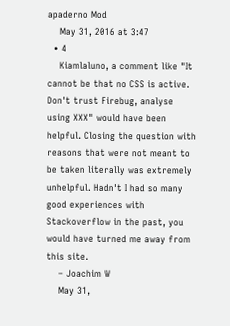apaderno Mod
    May 31, 2016 at 3:47
  • 4
    Kiamlaluno, a comment like "It cannot be that no CSS is active. Don't trust Firebug, analyse using XXX" would have been helpful. Closing the question with reasons that were not meant to be taken literally was extremely unhelpful. Hadn't I had so many good experiences with Stackoverflow in the past, you would have turned me away from this site.
    – Joachim W
    May 31,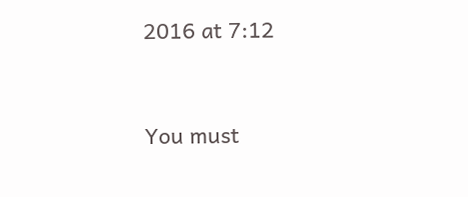2016 at 7:12


You must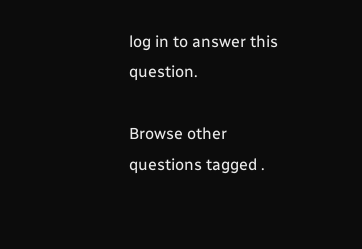log in to answer this question.

Browse other questions tagged .